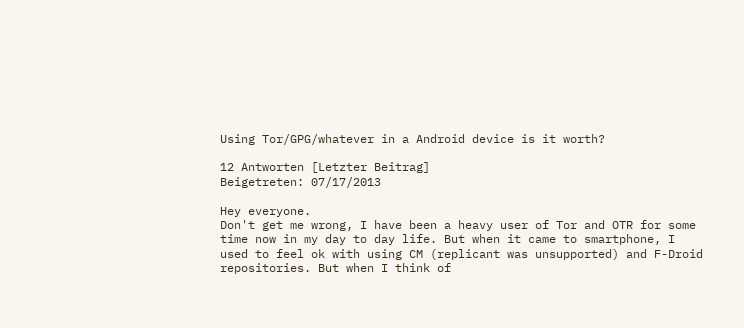Using Tor/GPG/whatever in a Android device is it worth?

12 Antworten [Letzter Beitrag]
Beigetreten: 07/17/2013

Hey everyone.
Don't get me wrong, I have been a heavy user of Tor and OTR for some time now in my day to day life. But when it came to smartphone, I used to feel ok with using CM (replicant was unsupported) and F-Droid repositories. But when I think of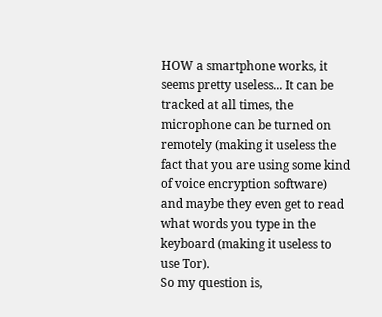HOW a smartphone works, it seems pretty useless... It can be tracked at all times, the microphone can be turned on remotely (making it useless the fact that you are using some kind of voice encryption software) and maybe they even get to read what words you type in the keyboard (making it useless to use Tor).
So my question is,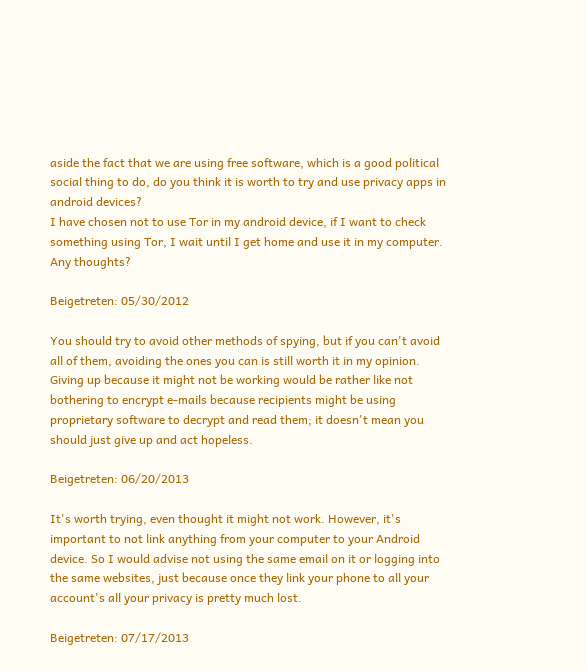aside the fact that we are using free software, which is a good political social thing to do, do you think it is worth to try and use privacy apps in android devices?
I have chosen not to use Tor in my android device, if I want to check something using Tor, I wait until I get home and use it in my computer. Any thoughts?

Beigetreten: 05/30/2012

You should try to avoid other methods of spying, but if you can't avoid all of them, avoiding the ones you can is still worth it in my opinion. Giving up because it might not be working would be rather like not bothering to encrypt e-mails because recipients might be using proprietary software to decrypt and read them; it doesn't mean you should just give up and act hopeless.

Beigetreten: 06/20/2013

It's worth trying, even thought it might not work. However, it's important to not link anything from your computer to your Android device. So I would advise not using the same email on it or logging into the same websites, just because once they link your phone to all your account's all your privacy is pretty much lost.

Beigetreten: 07/17/2013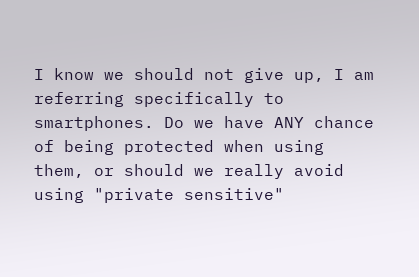I know we should not give up, I am referring specifically to smartphones. Do we have ANY chance of being protected when using them, or should we really avoid using "private sensitive"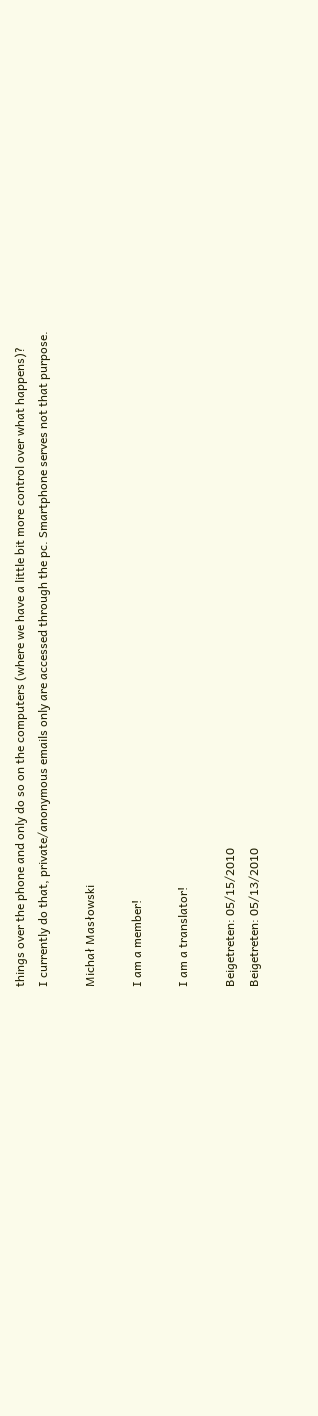things over the phone and only do so on the computers (where we have a little bit more control over what happens)?
I currently do that, private/anonymous emails only are accessed through the pc. Smartphone serves not that purpose.

Michał Masłowski

I am a member!

I am a translator!

Beigetreten: 05/15/2010
Beigetreten: 05/13/2010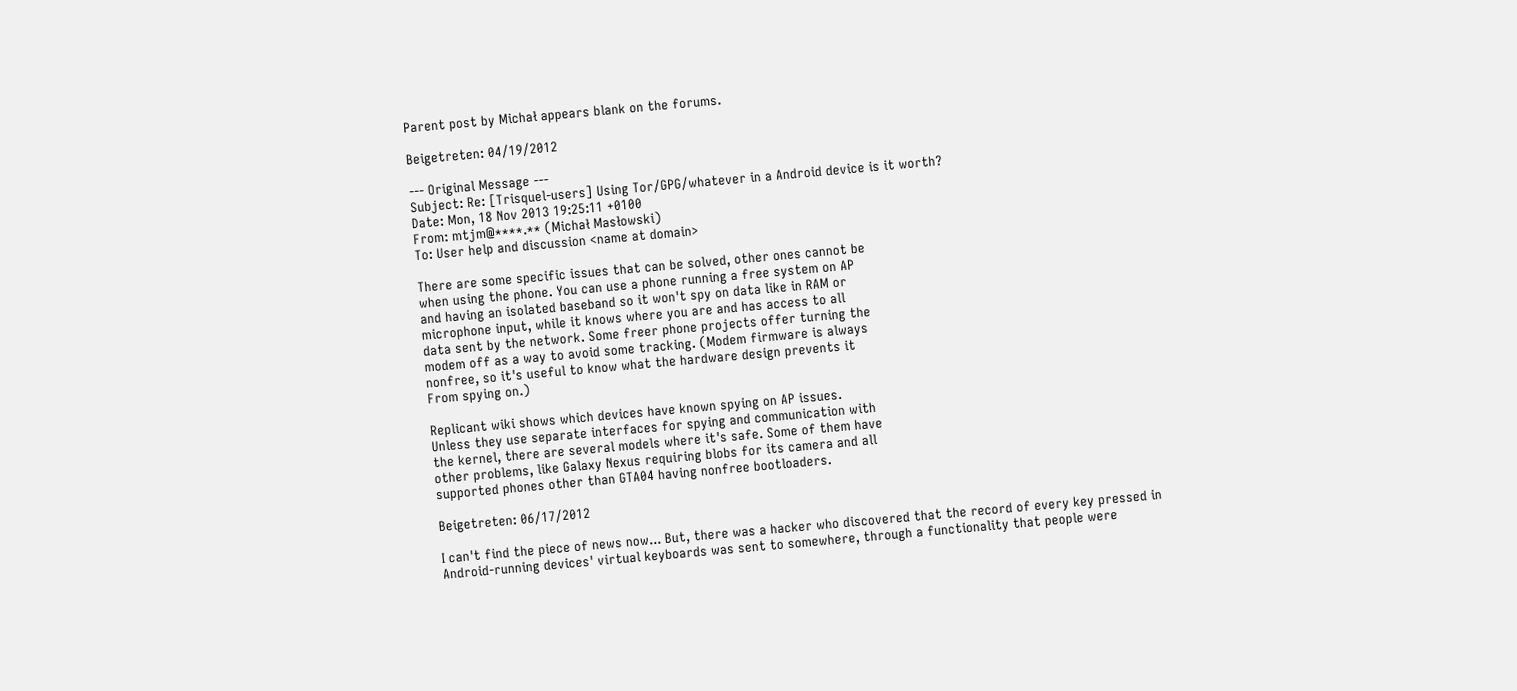Parent post by Michał appears blank on the forums.

Beigetreten: 04/19/2012

--- Original Message ---
Subject: Re: [Trisquel-users] Using Tor/GPG/whatever in a Android device is it worth?
Date: Mon, 18 Nov 2013 19:25:11 +0100
From: mtjm@****.** (Michał Masłowski)
To: User help and discussion <name at domain>

There are some specific issues that can be solved, other ones cannot be
when using the phone. You can use a phone running a free system on AP
and having an isolated baseband so it won't spy on data like in RAM or
microphone input, while it knows where you are and has access to all
data sent by the network. Some freer phone projects offer turning the
modem off as a way to avoid some tracking. (Modem firmware is always
nonfree, so it's useful to know what the hardware design prevents it
From spying on.)

Replicant wiki shows which devices have known spying on AP issues.
Unless they use separate interfaces for spying and communication with
the kernel, there are several models where it's safe. Some of them have
other problems, like Galaxy Nexus requiring blobs for its camera and all
supported phones other than GTA04 having nonfree bootloaders.

Beigetreten: 06/17/2012

I can't find the piece of news now... But, there was a hacker who discovered that the record of every key pressed in Android-running devices' virtual keyboards was sent to somewhere, through a functionality that people were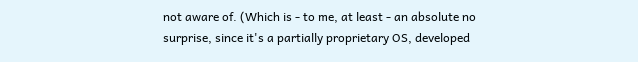not aware of. (Which is - to me, at least - an absolute no surprise, since it's a partially proprietary OS, developed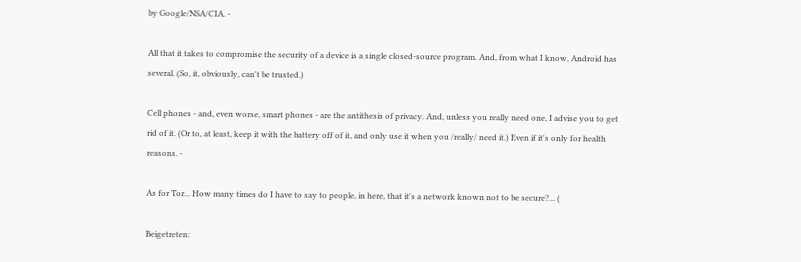by Google/NSA/CIA. -

All that it takes to compromise the security of a device is a single closed-source program. And, from what I know, Android has several. (So, it, obviously, can't be trusted.)

Cell phones - and, even worse, smart phones - are the antithesis of privacy. And, unless you really need one, I advise you to get rid of it. (Or to, at least, keep it with the battery off of it, and only use it when you /really/ need it.) Even if it's only for health reasons. -

As for Tor... How many times do I have to say to people, in here, that it's a network known not to be secure?... (

Beigetreten: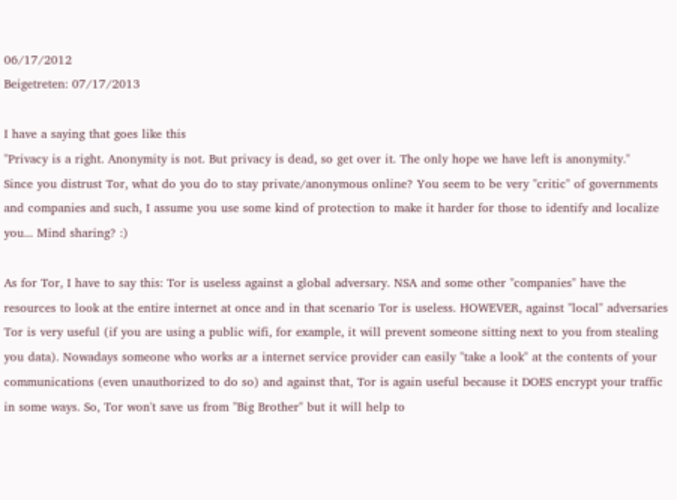06/17/2012
Beigetreten: 07/17/2013

I have a saying that goes like this
"Privacy is a right. Anonymity is not. But privacy is dead, so get over it. The only hope we have left is anonymity."
Since you distrust Tor, what do you do to stay private/anonymous online? You seem to be very "critic" of governments and companies and such, I assume you use some kind of protection to make it harder for those to identify and localize you... Mind sharing? :)

As for Tor, I have to say this: Tor is useless against a global adversary. NSA and some other "companies" have the resources to look at the entire internet at once and in that scenario Tor is useless. HOWEVER, against "local" adversaries Tor is very useful (if you are using a public wifi, for example, it will prevent someone sitting next to you from stealing you data). Nowadays someone who works ar a internet service provider can easily "take a look" at the contents of your communications (even unauthorized to do so) and against that, Tor is again useful because it DOES encrypt your traffic in some ways. So, Tor won't save us from "Big Brother" but it will help to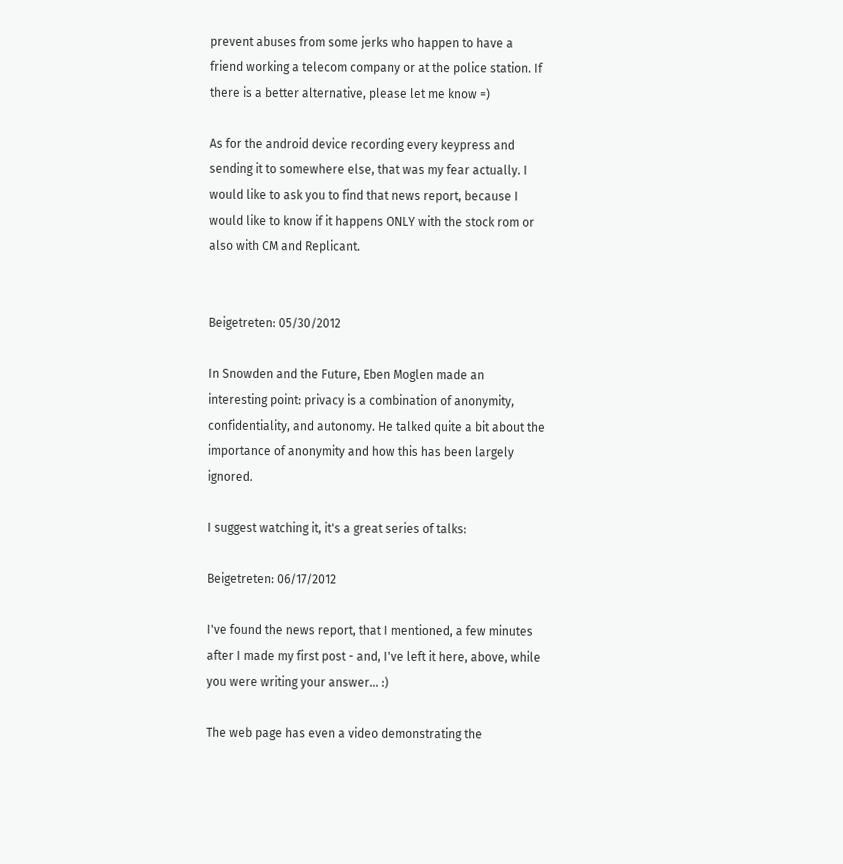prevent abuses from some jerks who happen to have a friend working a telecom company or at the police station. If there is a better alternative, please let me know =)

As for the android device recording every keypress and sending it to somewhere else, that was my fear actually. I would like to ask you to find that news report, because I would like to know if it happens ONLY with the stock rom or also with CM and Replicant.


Beigetreten: 05/30/2012

In Snowden and the Future, Eben Moglen made an interesting point: privacy is a combination of anonymity, confidentiality, and autonomy. He talked quite a bit about the importance of anonymity and how this has been largely ignored.

I suggest watching it, it's a great series of talks:

Beigetreten: 06/17/2012

I've found the news report, that I mentioned, a few minutes after I made my first post - and, I've left it here, above, while you were writing your answer... :)

The web page has even a video demonstrating the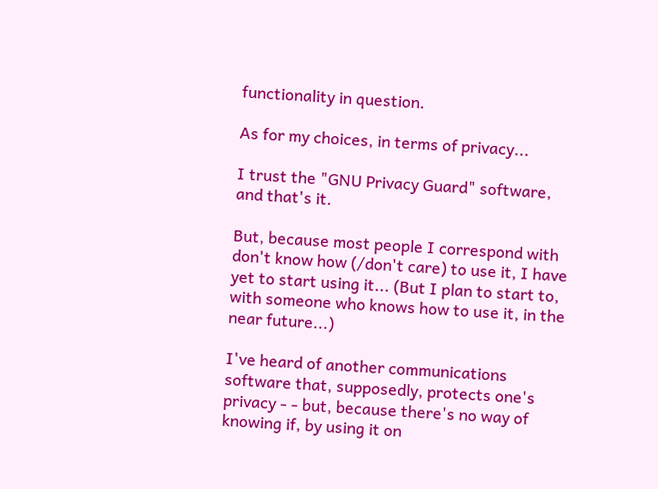functionality in question.

As for my choices, in terms of privacy...

I trust the "GNU Privacy Guard" software, and that's it.

But, because most people I correspond with don't know how (/don't care) to use it, I have yet to start using it... (But I plan to start to, with someone who knows how to use it, in the near future...)

I've heard of another communications software that, supposedly, protects one's privacy - - but, because there's no way of knowing if, by using it on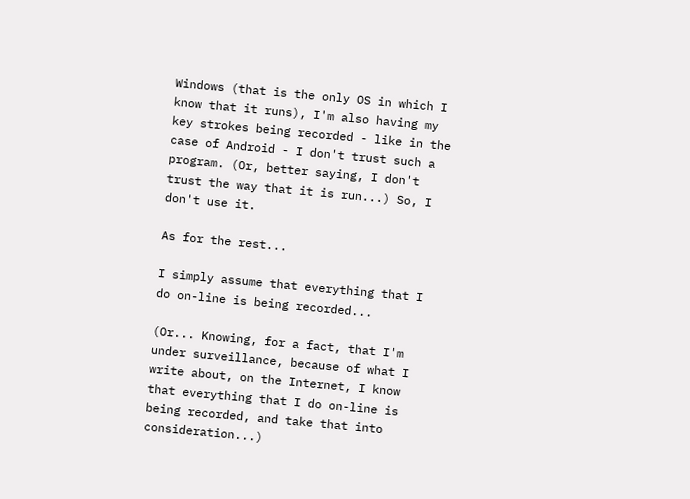Windows (that is the only OS in which I know that it runs), I'm also having my key strokes being recorded - like in the case of Android - I don't trust such a program. (Or, better saying, I don't trust the way that it is run...) So, I don't use it.

As for the rest...

I simply assume that everything that I do on-line is being recorded...

(Or... Knowing, for a fact, that I'm under surveillance, because of what I write about, on the Internet, I know that everything that I do on-line is being recorded, and take that into consideration...)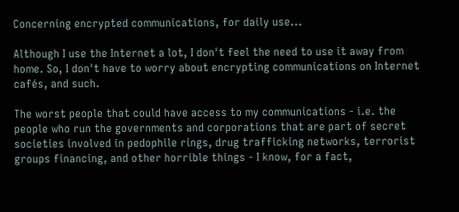Concerning encrypted communications, for daily use...

Although I use the Internet a lot, I don't feel the need to use it away from home. So, I don't have to worry about encrypting communications on Internet cafés, and such.

The worst people that could have access to my communications - i.e. the people who run the governments and corporations that are part of secret societies involved in pedophile rings, drug trafficking networks, terrorist groups financing, and other horrible things - I know, for a fact,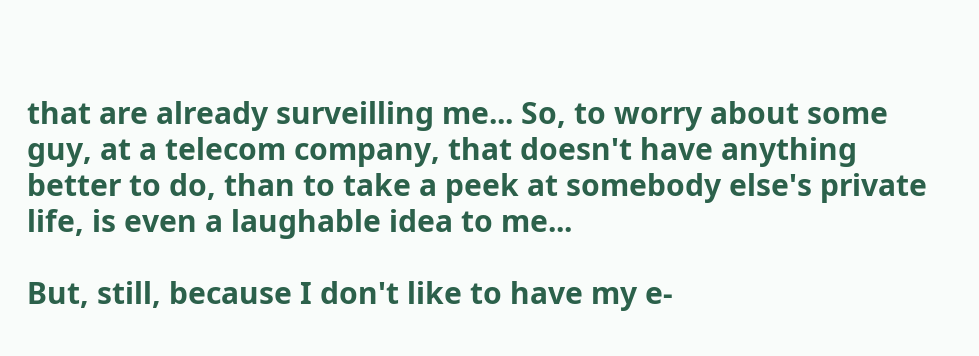that are already surveilling me... So, to worry about some guy, at a telecom company, that doesn't have anything better to do, than to take a peek at somebody else's private life, is even a laughable idea to me...

But, still, because I don't like to have my e-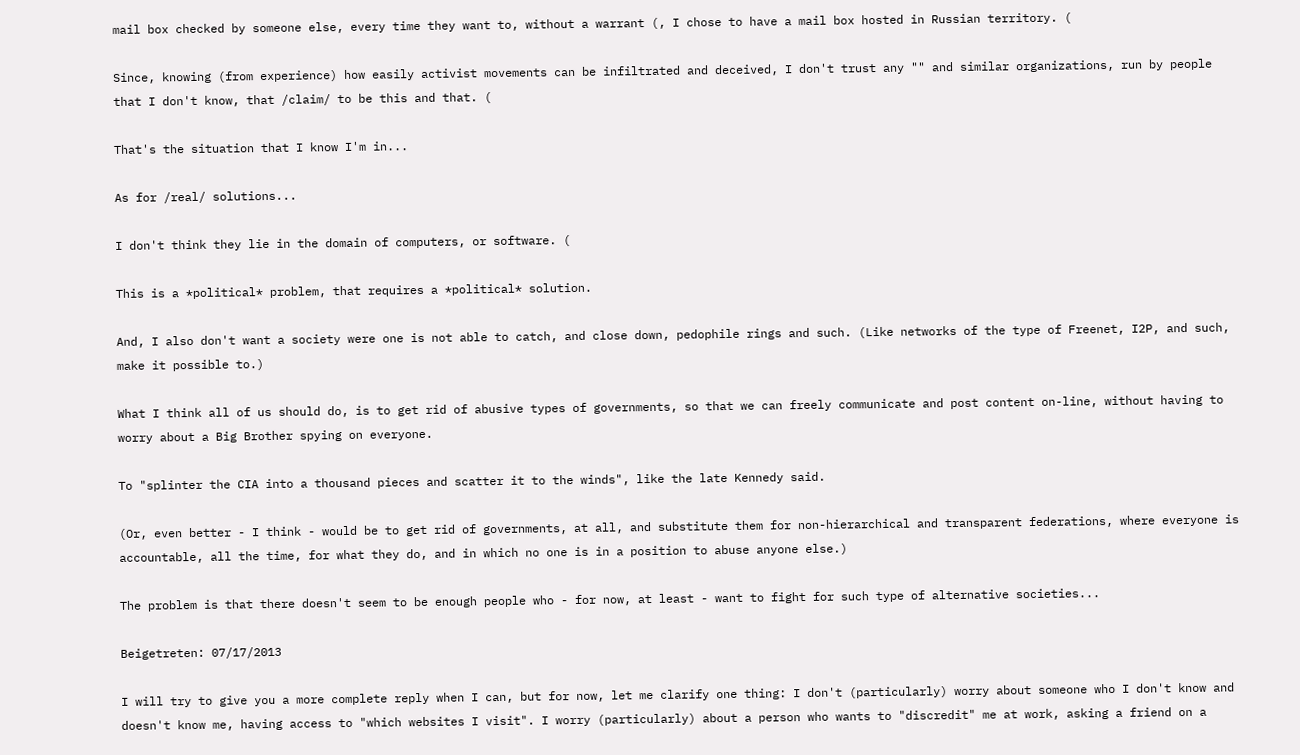mail box checked by someone else, every time they want to, without a warrant (, I chose to have a mail box hosted in Russian territory. (

Since, knowing (from experience) how easily activist movements can be infiltrated and deceived, I don't trust any "" and similar organizations, run by people that I don't know, that /claim/ to be this and that. (

That's the situation that I know I'm in...

As for /real/ solutions...

I don't think they lie in the domain of computers, or software. (

This is a *political* problem, that requires a *political* solution.

And, I also don't want a society were one is not able to catch, and close down, pedophile rings and such. (Like networks of the type of Freenet, I2P, and such, make it possible to.)

What I think all of us should do, is to get rid of abusive types of governments, so that we can freely communicate and post content on-line, without having to worry about a Big Brother spying on everyone.

To "splinter the CIA into a thousand pieces and scatter it to the winds", like the late Kennedy said.

(Or, even better - I think - would be to get rid of governments, at all, and substitute them for non-hierarchical and transparent federations, where everyone is accountable, all the time, for what they do, and in which no one is in a position to abuse anyone else.)

The problem is that there doesn't seem to be enough people who - for now, at least - want to fight for such type of alternative societies...

Beigetreten: 07/17/2013

I will try to give you a more complete reply when I can, but for now, let me clarify one thing: I don't (particularly) worry about someone who I don't know and doesn't know me, having access to "which websites I visit". I worry (particularly) about a person who wants to "discredit" me at work, asking a friend on a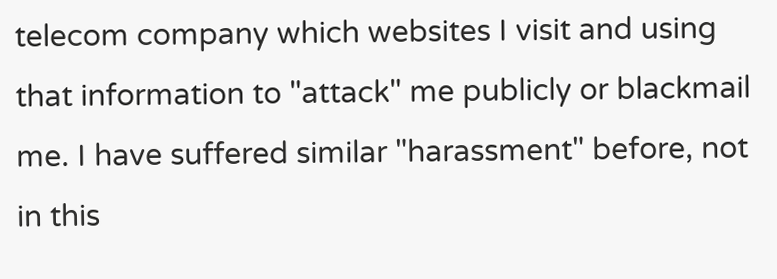telecom company which websites I visit and using that information to "attack" me publicly or blackmail me. I have suffered similar "harassment" before, not in this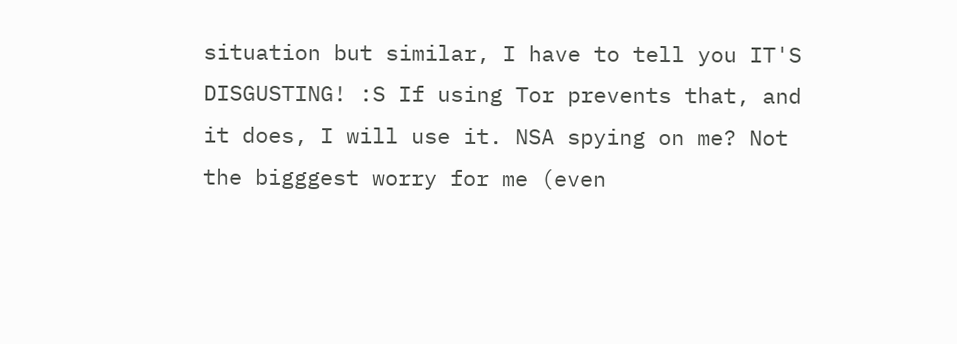situation but similar, I have to tell you IT'S DISGUSTING! :S If using Tor prevents that, and it does, I will use it. NSA spying on me? Not the bigggest worry for me (even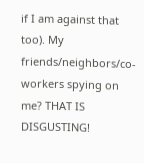if I am against that too). My friends/neighbors/co-workers spying on me? THAT IS DISGUSTING!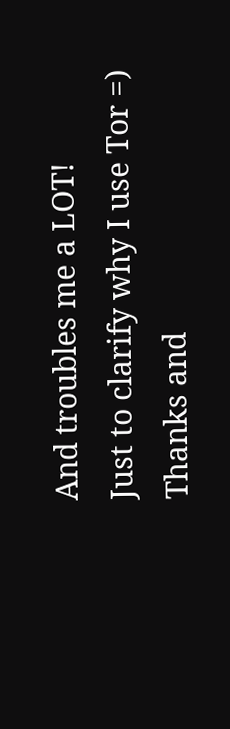And troubles me a LOT!
Just to clarify why I use Tor =)
Thanks and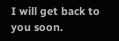I will get back to you soon.